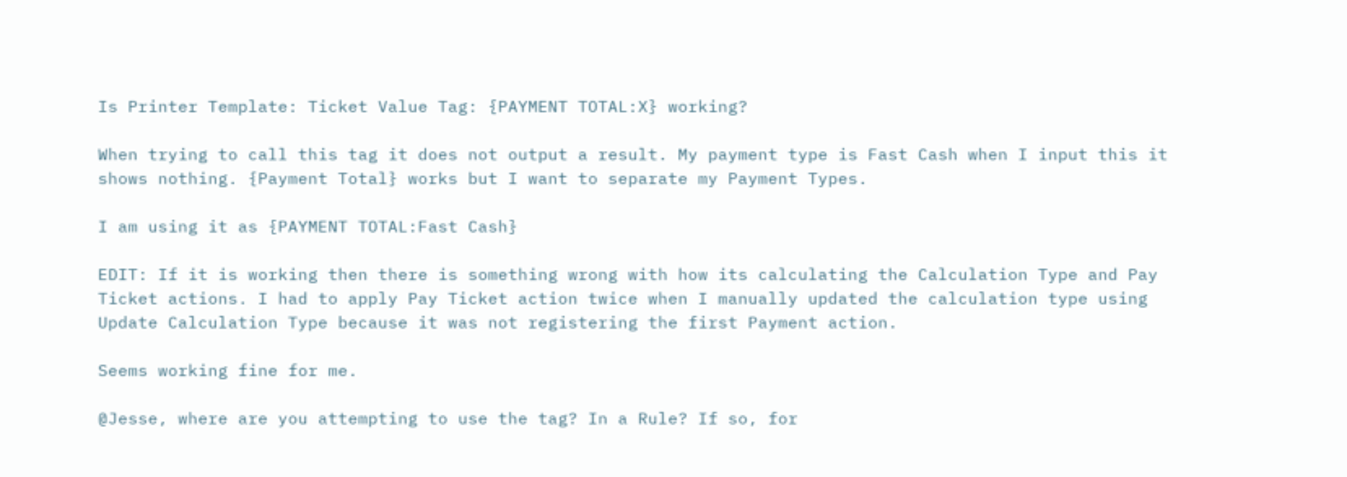Is Printer Template: Ticket Value Tag: {PAYMENT TOTAL:X} working?

When trying to call this tag it does not output a result. My payment type is Fast Cash when I input this it shows nothing. {Payment Total} works but I want to separate my Payment Types.

I am using it as {PAYMENT TOTAL:Fast Cash}

EDIT: If it is working then there is something wrong with how its calculating the Calculation Type and Pay Ticket actions. I had to apply Pay Ticket action twice when I manually updated the calculation type using Update Calculation Type because it was not registering the first Payment action.

Seems working fine for me.

@Jesse, where are you attempting to use the tag? In a Rule? If so, for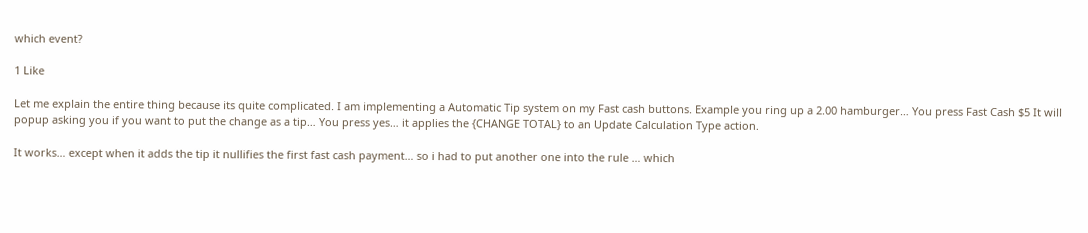which event?

1 Like

Let me explain the entire thing because its quite complicated. I am implementing a Automatic Tip system on my Fast cash buttons. Example you ring up a 2.00 hamburger… You press Fast Cash $5 It will popup asking you if you want to put the change as a tip… You press yes… it applies the {CHANGE TOTAL} to an Update Calculation Type action.

It works… except when it adds the tip it nullifies the first fast cash payment… so i had to put another one into the rule … which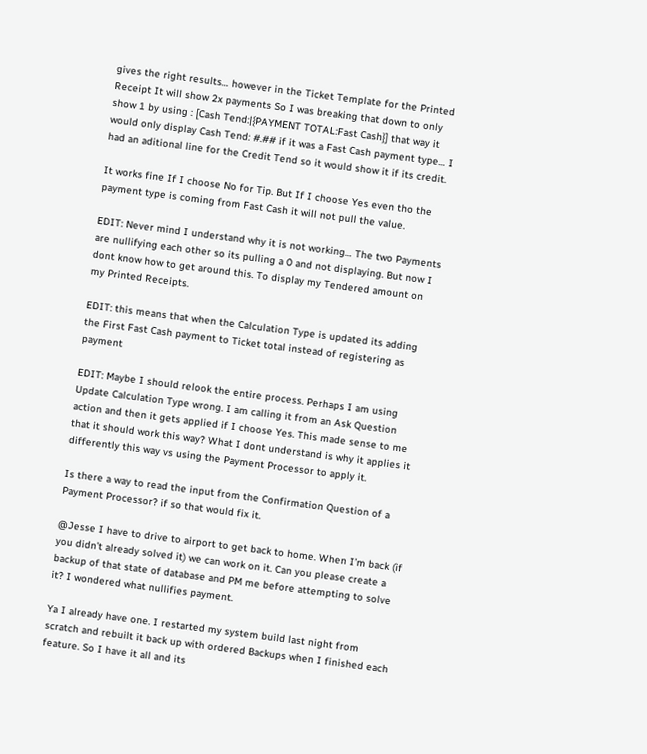gives the right results… however in the Ticket Template for the Printed Receipt It will show 2x payments So I was breaking that down to only show 1 by using : [Cash Tend:|{PAYMENT TOTAL:Fast Cash}] that way it would only display Cash Tend: #.## if it was a Fast Cash payment type… I had an aditional line for the Credit Tend so it would show it if its credit.

It works fine If I choose No for Tip. But If I choose Yes even tho the payment type is coming from Fast Cash it will not pull the value.

EDIT: Never mind I understand why it is not working… The two Payments are nullifying each other so its pulling a 0 and not displaying. But now I dont know how to get around this. To display my Tendered amount on my Printed Receipts.

EDIT: this means that when the Calculation Type is updated its adding the First Fast Cash payment to Ticket total instead of registering as payment

EDIT: Maybe I should relook the entire process. Perhaps I am using Update Calculation Type wrong. I am calling it from an Ask Question action and then it gets applied if I choose Yes. This made sense to me that it should work this way? What I dont understand is why it applies it differently this way vs using the Payment Processor to apply it.

Is there a way to read the input from the Confirmation Question of a Payment Processor? if so that would fix it.

@Jesse I have to drive to airport to get back to home. When I’m back (if you didn’t already solved it) we can work on it. Can you please create a backup of that state of database and PM me before attempting to solve it? I wondered what nullifies payment.

Ya I already have one. I restarted my system build last night from scratch and rebuilt it back up with ordered Backups when I finished each feature. So I have it all and its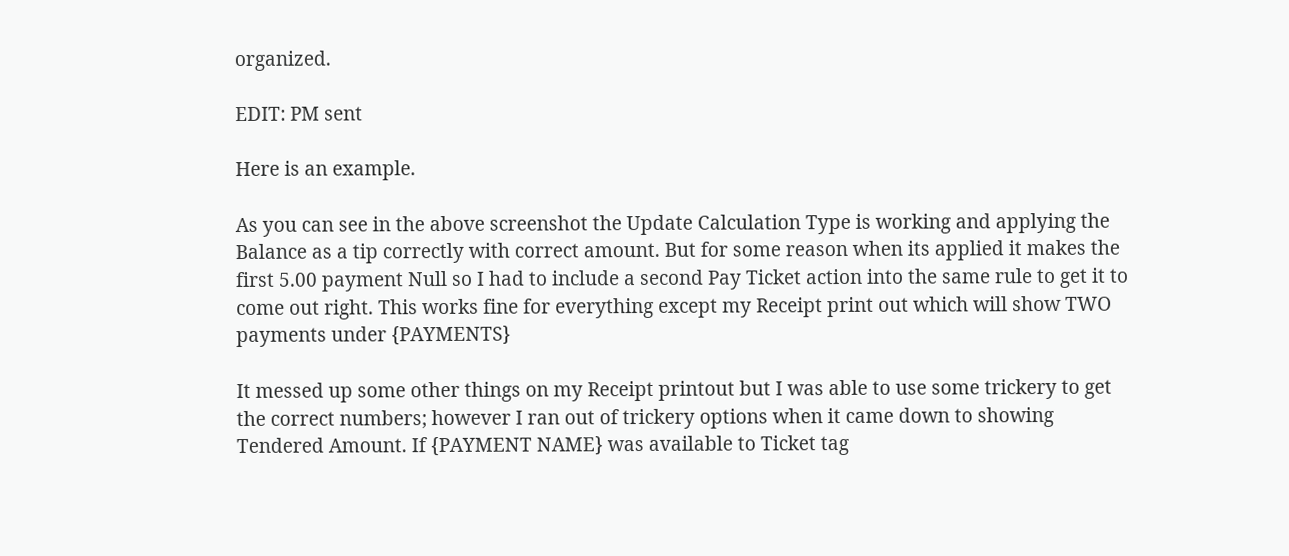organized.

EDIT: PM sent

Here is an example.

As you can see in the above screenshot the Update Calculation Type is working and applying the Balance as a tip correctly with correct amount. But for some reason when its applied it makes the first 5.00 payment Null so I had to include a second Pay Ticket action into the same rule to get it to come out right. This works fine for everything except my Receipt print out which will show TWO payments under {PAYMENTS}

It messed up some other things on my Receipt printout but I was able to use some trickery to get the correct numbers; however I ran out of trickery options when it came down to showing Tendered Amount. If {PAYMENT NAME} was available to Ticket tag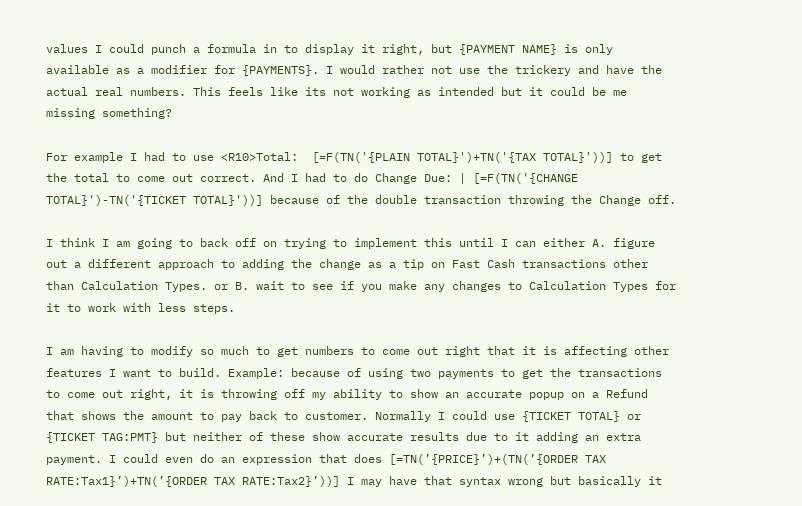values I could punch a formula in to display it right, but {PAYMENT NAME} is only available as a modifier for {PAYMENTS}. I would rather not use the trickery and have the actual real numbers. This feels like its not working as intended but it could be me missing something?

For example I had to use <R10>Total:  [=F(TN('{PLAIN TOTAL}')+TN('{TAX TOTAL}'))] to get the total to come out correct. And I had to do Change Due: | [=F(TN('{CHANGE TOTAL}')-TN('{TICKET TOTAL}'))] because of the double transaction throwing the Change off.

I think I am going to back off on trying to implement this until I can either A. figure out a different approach to adding the change as a tip on Fast Cash transactions other than Calculation Types. or B. wait to see if you make any changes to Calculation Types for it to work with less steps.

I am having to modify so much to get numbers to come out right that it is affecting other features I want to build. Example: because of using two payments to get the transactions to come out right, it is throwing off my ability to show an accurate popup on a Refund that shows the amount to pay back to customer. Normally I could use {TICKET TOTAL} or {TICKET TAG:PMT} but neither of these show accurate results due to it adding an extra payment. I could even do an expression that does [=TN(’{PRICE}’)+(TN(’{ORDER TAX RATE:Tax1}’)+TN(’{ORDER TAX RATE:Tax2}’))] I may have that syntax wrong but basically it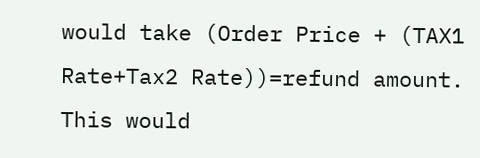would take (Order Price + (TAX1 Rate+Tax2 Rate))=refund amount. This would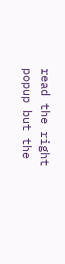read the right popup but the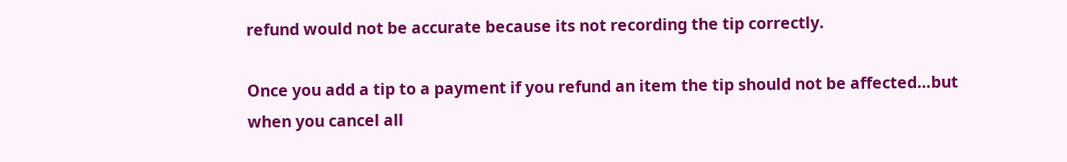refund would not be accurate because its not recording the tip correctly.

Once you add a tip to a payment if you refund an item the tip should not be affected…but when you cancel all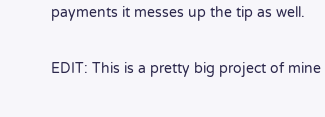payments it messes up the tip as well.

EDIT: This is a pretty big project of mine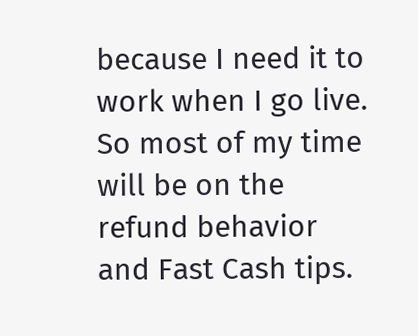because I need it to work when I go live. So most of my time will be on the refund behavior and Fast Cash tips.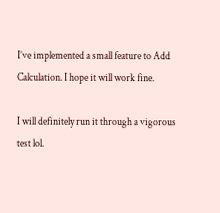I’ve implemented a small feature to Add Calculation. I hope it will work fine.

I will definitely run it through a vigorous test lol.